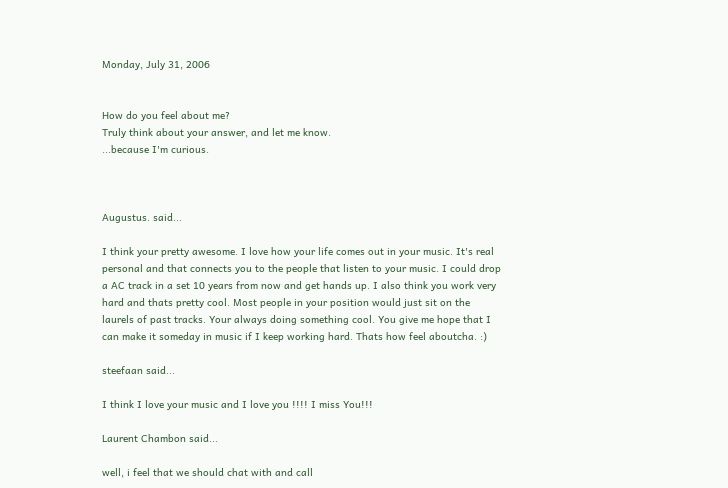Monday, July 31, 2006


How do you feel about me?
Truly think about your answer, and let me know.
...because I'm curious.



Augustus. said...

I think your pretty awesome. I love how your life comes out in your music. It's real personal and that connects you to the people that listen to your music. I could drop a AC track in a set 10 years from now and get hands up. I also think you work very hard and thats pretty cool. Most people in your position would just sit on the laurels of past tracks. Your always doing something cool. You give me hope that I can make it someday in music if I keep working hard. Thats how feel aboutcha. :)

steefaan said...

I think I love your music and I love you !!!! I miss You!!!

Laurent Chambon said...

well, i feel that we should chat with and call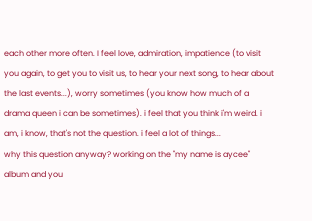each other more often. I feel love, admiration, impatience (to visit you again, to get you to visit us, to hear your next song, to hear about the last events...), worry sometimes (you know how much of a drama queen i can be sometimes). i feel that you think i'm weird. i am, i know, that's not the question. i feel a lot of things...
why this question anyway? working on the "my name is aycee" album and you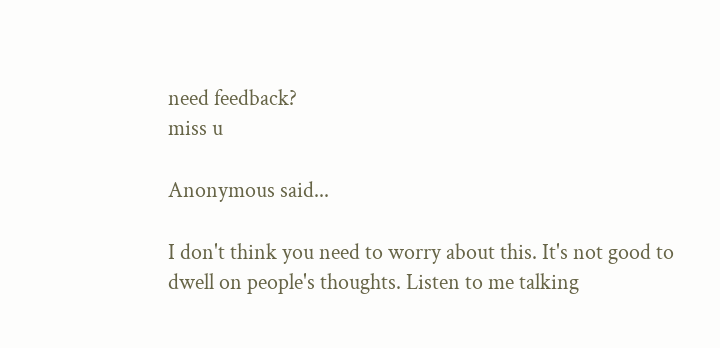need feedback?
miss u

Anonymous said...

I don't think you need to worry about this. It's not good to dwell on people's thoughts. Listen to me talking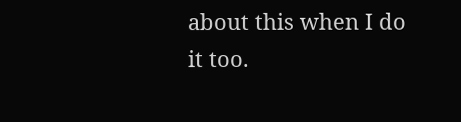about this when I do it too.